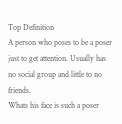Top Definition
A person who poses to be a poser just to get attention. Usually has no social group and little to no friends.
Whats his face is such a poser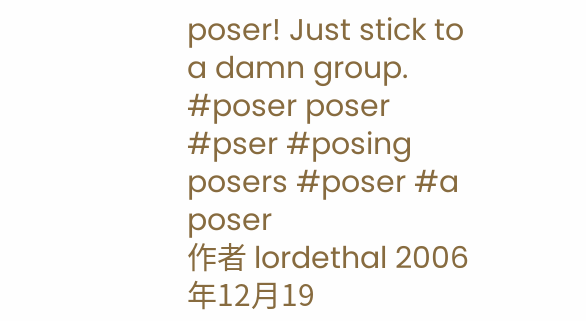poser! Just stick to a damn group.
#poser poser #pser #posing posers #poser #a poser
作者 lordethal 2006年12月19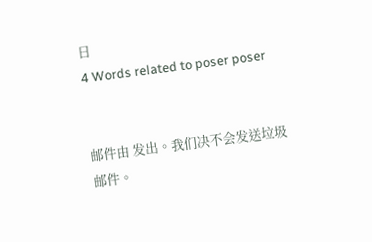日
4 Words related to poser poser


邮件由 发出。我们决不会发送垃圾邮件。